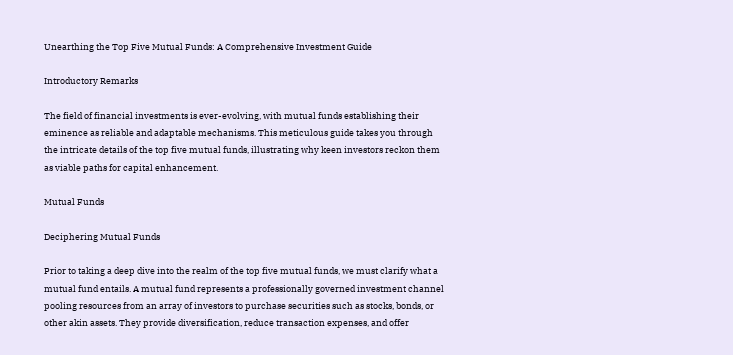Unearthing the Top Five Mutual Funds: A Comprehensive Investment Guide

Introductory Remarks

The field of financial investments is ever-evolving, with mutual funds establishing their eminence as reliable and adaptable mechanisms. This meticulous guide takes you through the intricate details of the top five mutual funds, illustrating why keen investors reckon them as viable paths for capital enhancement.

Mutual Funds

Deciphering Mutual Funds

Prior to taking a deep dive into the realm of the top five mutual funds, we must clarify what a mutual fund entails. A mutual fund represents a professionally governed investment channel pooling resources from an array of investors to purchase securities such as stocks, bonds, or other akin assets. They provide diversification, reduce transaction expenses, and offer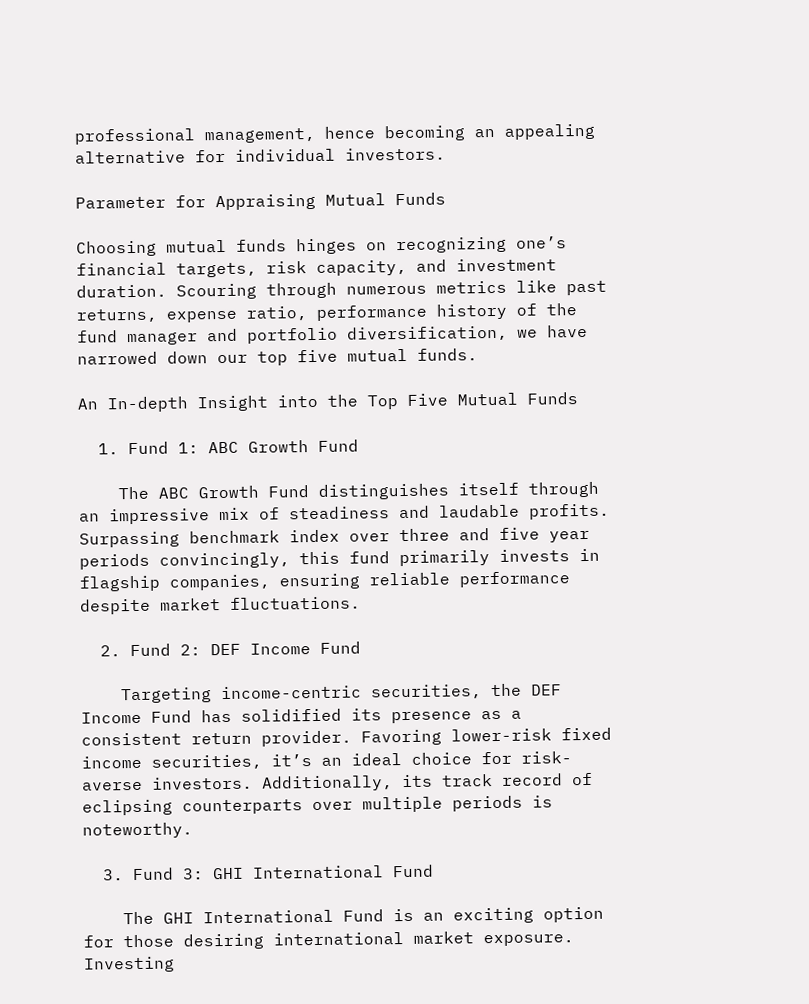professional management, hence becoming an appealing alternative for individual investors.

Parameter for Appraising Mutual Funds

Choosing mutual funds hinges on recognizing one’s financial targets, risk capacity, and investment duration. Scouring through numerous metrics like past returns, expense ratio, performance history of the fund manager and portfolio diversification, we have narrowed down our top five mutual funds.

An In-depth Insight into the Top Five Mutual Funds

  1. Fund 1: ABC Growth Fund

    The ABC Growth Fund distinguishes itself through an impressive mix of steadiness and laudable profits. Surpassing benchmark index over three and five year periods convincingly, this fund primarily invests in flagship companies, ensuring reliable performance despite market fluctuations.

  2. Fund 2: DEF Income Fund

    Targeting income-centric securities, the DEF Income Fund has solidified its presence as a consistent return provider. Favoring lower-risk fixed income securities, it’s an ideal choice for risk-averse investors. Additionally, its track record of eclipsing counterparts over multiple periods is noteworthy.

  3. Fund 3: GHI International Fund

    The GHI International Fund is an exciting option for those desiring international market exposure. Investing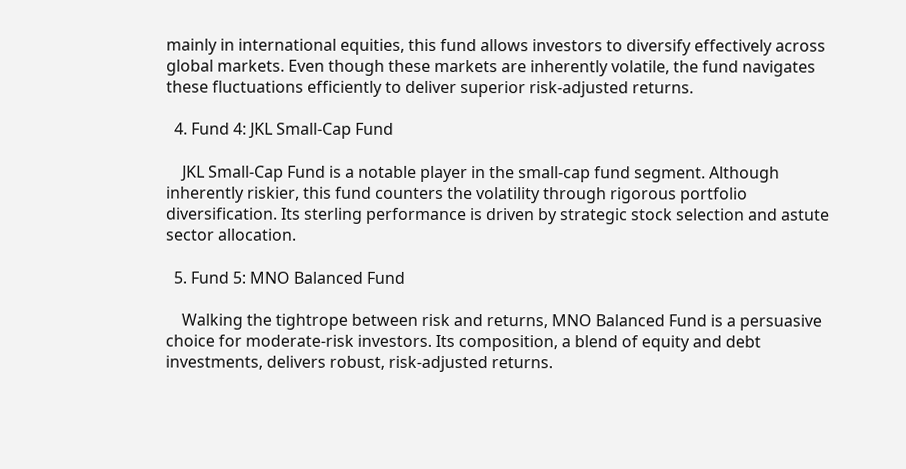mainly in international equities, this fund allows investors to diversify effectively across global markets. Even though these markets are inherently volatile, the fund navigates these fluctuations efficiently to deliver superior risk-adjusted returns.

  4. Fund 4: JKL Small-Cap Fund

    JKL Small-Cap Fund is a notable player in the small-cap fund segment. Although inherently riskier, this fund counters the volatility through rigorous portfolio diversification. Its sterling performance is driven by strategic stock selection and astute sector allocation.

  5. Fund 5: MNO Balanced Fund

    Walking the tightrope between risk and returns, MNO Balanced Fund is a persuasive choice for moderate-risk investors. Its composition, a blend of equity and debt investments, delivers robust, risk-adjusted returns.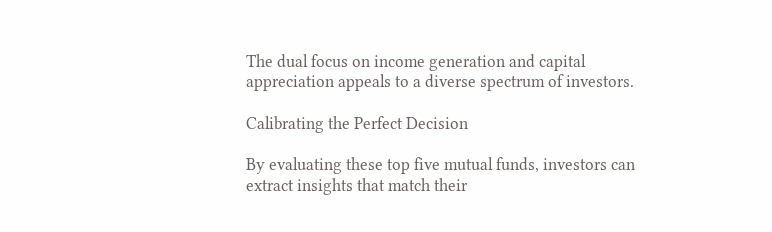The dual focus on income generation and capital appreciation appeals to a diverse spectrum of investors.

Calibrating the Perfect Decision

By evaluating these top five mutual funds, investors can extract insights that match their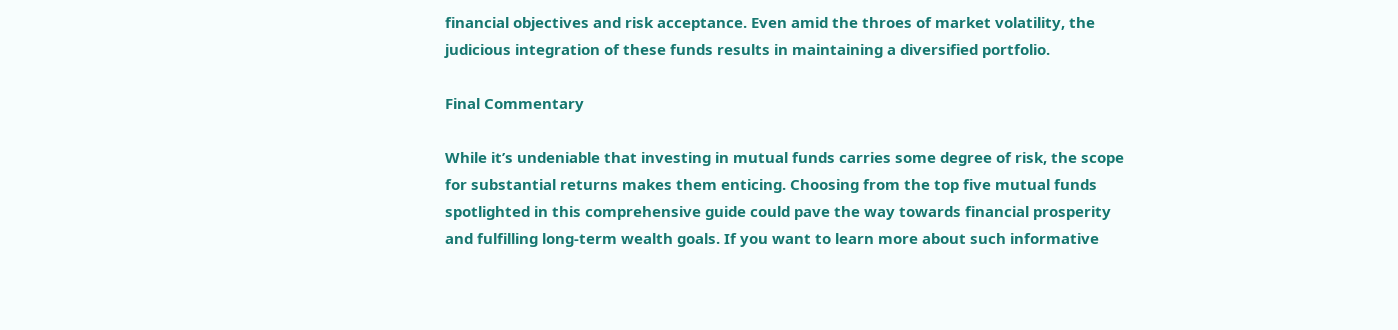financial objectives and risk acceptance. Even amid the throes of market volatility, the judicious integration of these funds results in maintaining a diversified portfolio.

Final Commentary

While it’s undeniable that investing in mutual funds carries some degree of risk, the scope for substantial returns makes them enticing. Choosing from the top five mutual funds spotlighted in this comprehensive guide could pave the way towards financial prosperity and fulfilling long-term wealth goals. If you want to learn more about such informative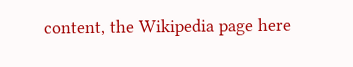content, the Wikipedia page here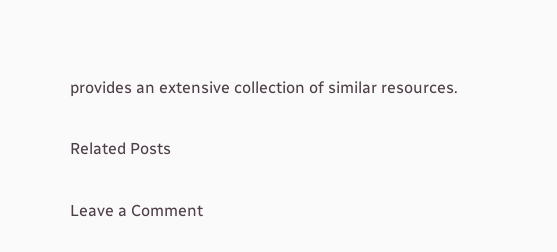provides an extensive collection of similar resources.

Related Posts

Leave a Comment